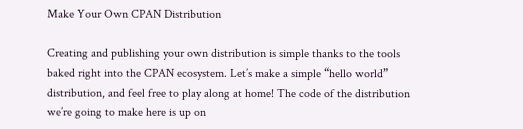Make Your Own CPAN Distribution

Creating and publishing your own distribution is simple thanks to the tools baked right into the CPAN ecosystem. Let’s make a simple “hello world” distribution, and feel free to play along at home! The code of the distribution we’re going to make here is up on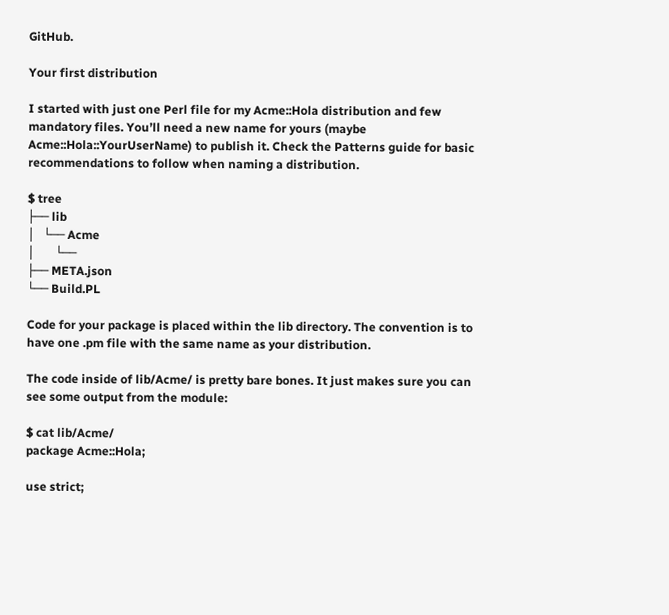GitHub.

Your first distribution

I started with just one Perl file for my Acme::Hola distribution and few mandatory files. You’ll need a new name for yours (maybe Acme::Hola::YourUserName) to publish it. Check the Patterns guide for basic recommendations to follow when naming a distribution.

$ tree
├── lib
│   └── Acme
│       └──
├── META.json
└── Build.PL

Code for your package is placed within the lib directory. The convention is to have one .pm file with the same name as your distribution.

The code inside of lib/Acme/ is pretty bare bones. It just makes sure you can see some output from the module:

$ cat lib/Acme/
package Acme::Hola;

use strict;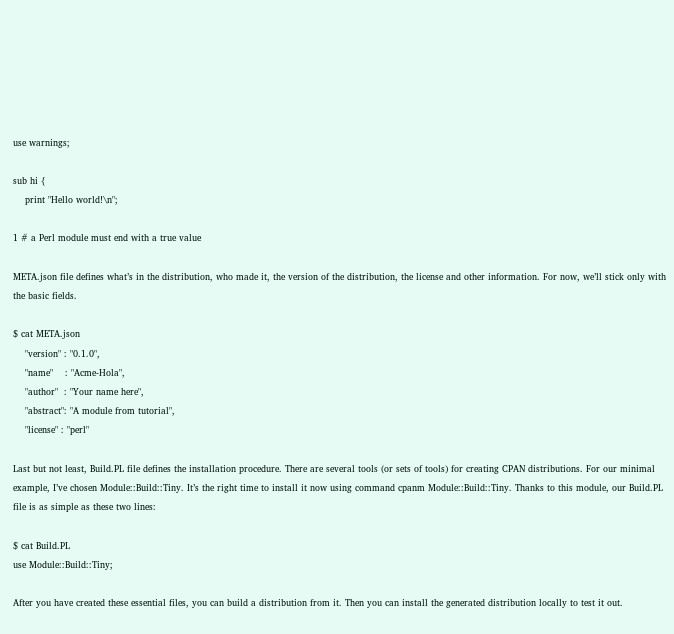use warnings;

sub hi {
    print "Hello world!\n";

1 # a Perl module must end with a true value

META.json file defines what’s in the distribution, who made it, the version of the distribution, the license and other information. For now, we’ll stick only with the basic fields.

$ cat META.json
    "version" : "0.1.0",
    "name"    : "Acme-Hola",
    "author"  : "Your name here",
    "abstract": "A module from tutorial",
    "license" : "perl"

Last but not least, Build.PL file defines the installation procedure. There are several tools (or sets of tools) for creating CPAN distributions. For our minimal example, I’ve chosen Module::Build::Tiny. It’s the right time to install it now using command cpanm Module::Build::Tiny. Thanks to this module, our Build.PL file is as simple as these two lines:

$ cat Build.PL
use Module::Build::Tiny;

After you have created these essential files, you can build a distribution from it. Then you can install the generated distribution locally to test it out.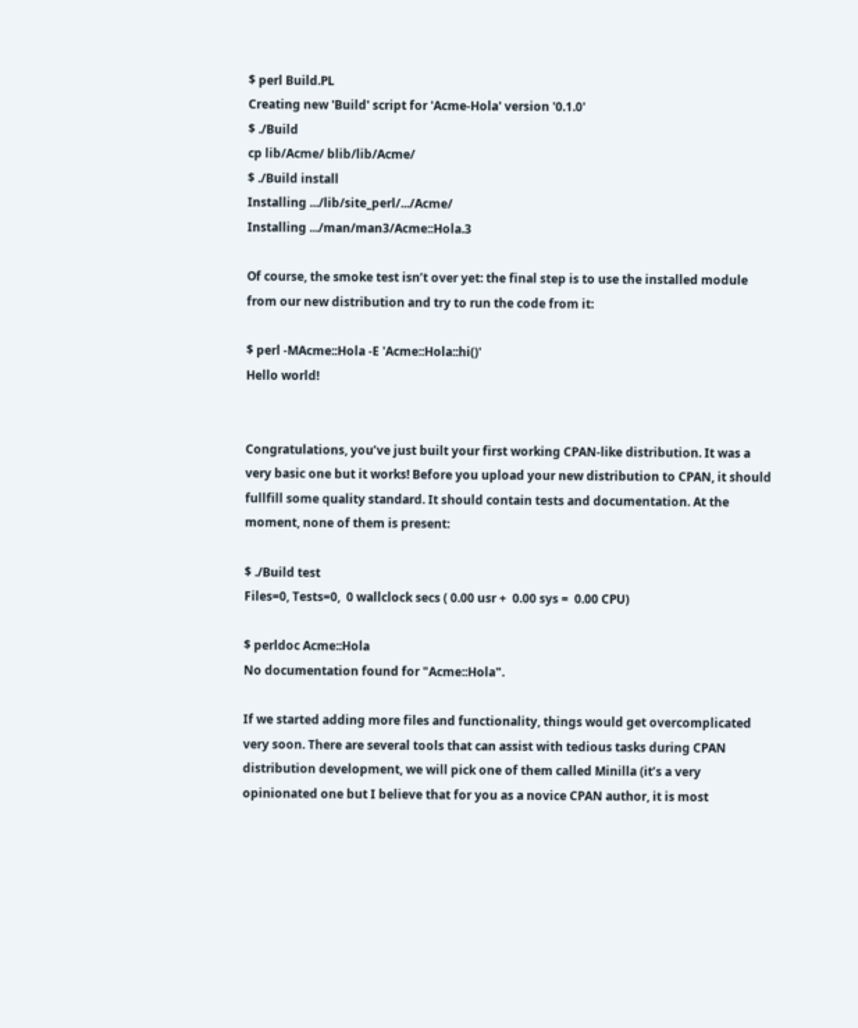$ perl Build.PL
Creating new 'Build' script for 'Acme-Hola' version '0.1.0'
$ ./Build
cp lib/Acme/ blib/lib/Acme/
$ ./Build install
Installing .../lib/site_perl/.../Acme/
Installing .../man/man3/Acme::Hola.3

Of course, the smoke test isn’t over yet: the final step is to use the installed module from our new distribution and try to run the code from it:

$ perl -MAcme::Hola -E 'Acme::Hola::hi()'
Hello world!


Congratulations, you’ve just built your first working CPAN-like distribution. It was a very basic one but it works! Before you upload your new distribution to CPAN, it should fullfill some quality standard. It should contain tests and documentation. At the moment, none of them is present:

$ ./Build test
Files=0, Tests=0,  0 wallclock secs ( 0.00 usr +  0.00 sys =  0.00 CPU)

$ perldoc Acme::Hola
No documentation found for "Acme::Hola".

If we started adding more files and functionality, things would get overcomplicated very soon. There are several tools that can assist with tedious tasks during CPAN distribution development, we will pick one of them called Minilla (it’s a very opinionated one but I believe that for you as a novice CPAN author, it is most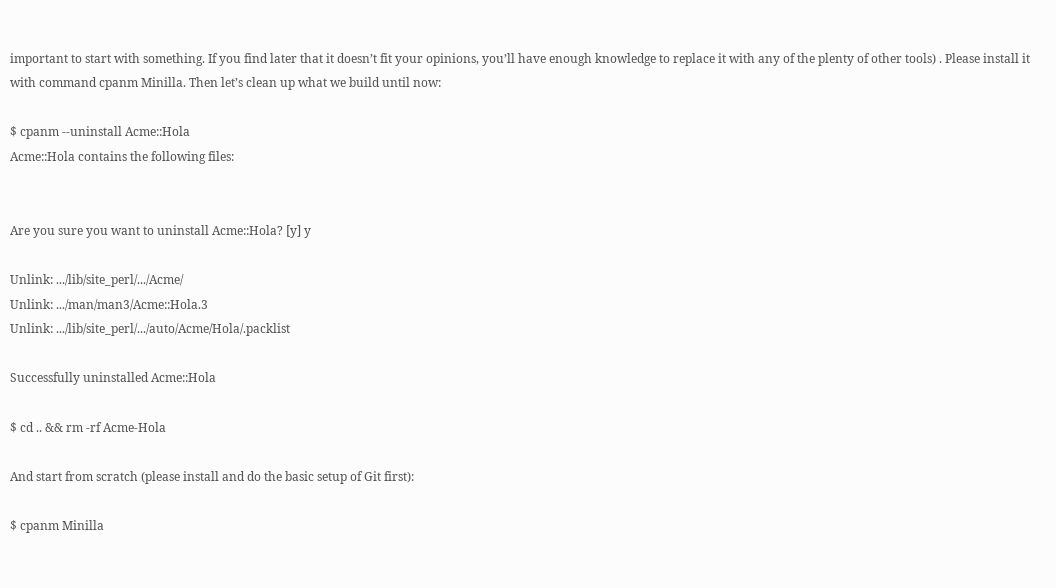important to start with something. If you find later that it doesn’t fit your opinions, you’ll have enough knowledge to replace it with any of the plenty of other tools) . Please install it with command cpanm Minilla. Then let’s clean up what we build until now:

$ cpanm --uninstall Acme::Hola
Acme::Hola contains the following files:


Are you sure you want to uninstall Acme::Hola? [y] y

Unlink: .../lib/site_perl/.../Acme/
Unlink: .../man/man3/Acme::Hola.3
Unlink: .../lib/site_perl/.../auto/Acme/Hola/.packlist

Successfully uninstalled Acme::Hola

$ cd .. && rm -rf Acme-Hola

And start from scratch (please install and do the basic setup of Git first):

$ cpanm Minilla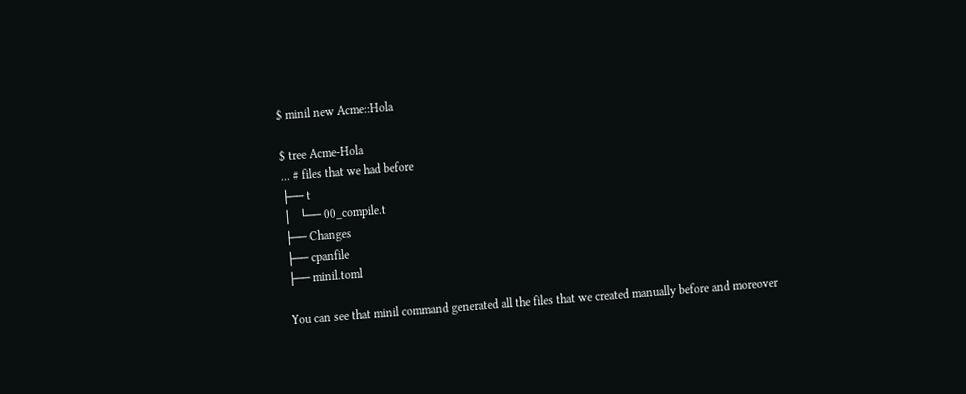$ minil new Acme::Hola

$ tree Acme-Hola
... # files that we had before
├── t
│   └── 00_compile.t
├── Changes
├── cpanfile
├── minil.toml

You can see that minil command generated all the files that we created manually before and moreover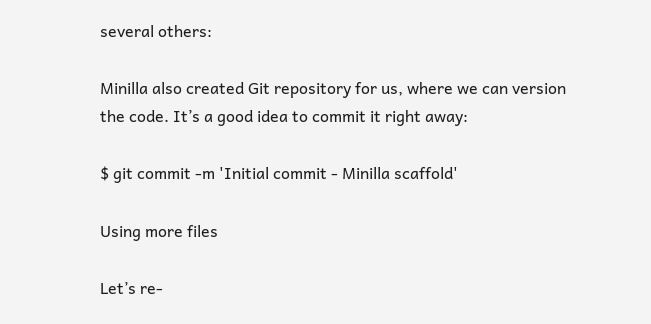several others:

Minilla also created Git repository for us, where we can version the code. It’s a good idea to commit it right away:

$ git commit -m 'Initial commit - Minilla scaffold'

Using more files

Let’s re-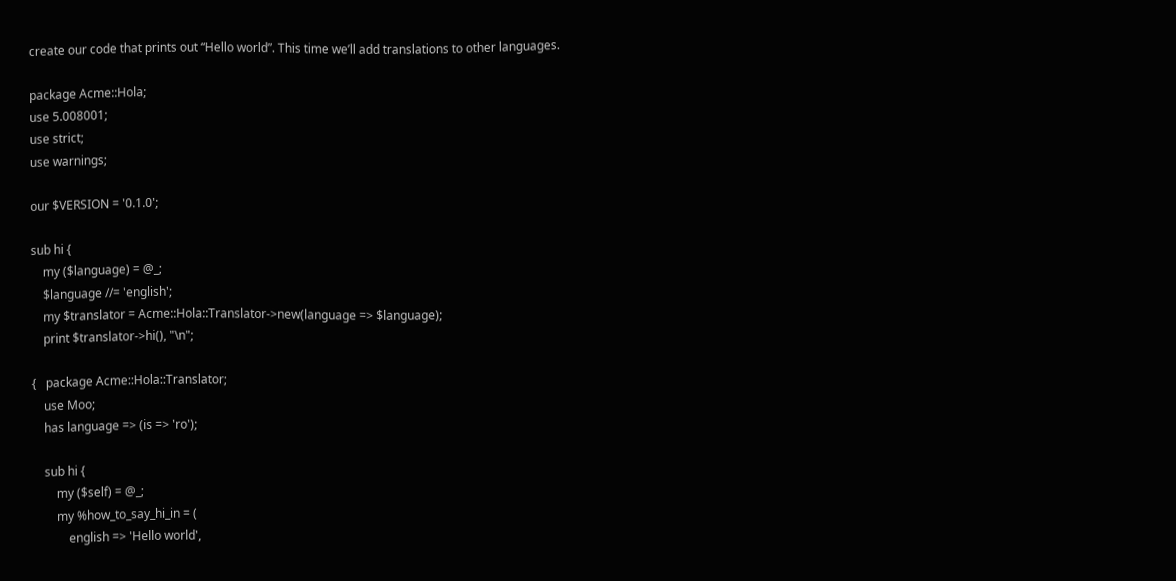create our code that prints out “Hello world”. This time we’ll add translations to other languages.

package Acme::Hola;
use 5.008001;
use strict;
use warnings;

our $VERSION = '0.1.0';

sub hi {
    my ($language) = @_;
    $language //= 'english';
    my $translator = Acme::Hola::Translator->new(language => $language);
    print $translator->hi(), "\n";

{   package Acme::Hola::Translator;
    use Moo;
    has language => (is => 'ro');

    sub hi {
        my ($self) = @_;
        my %how_to_say_hi_in = (
            english => 'Hello world',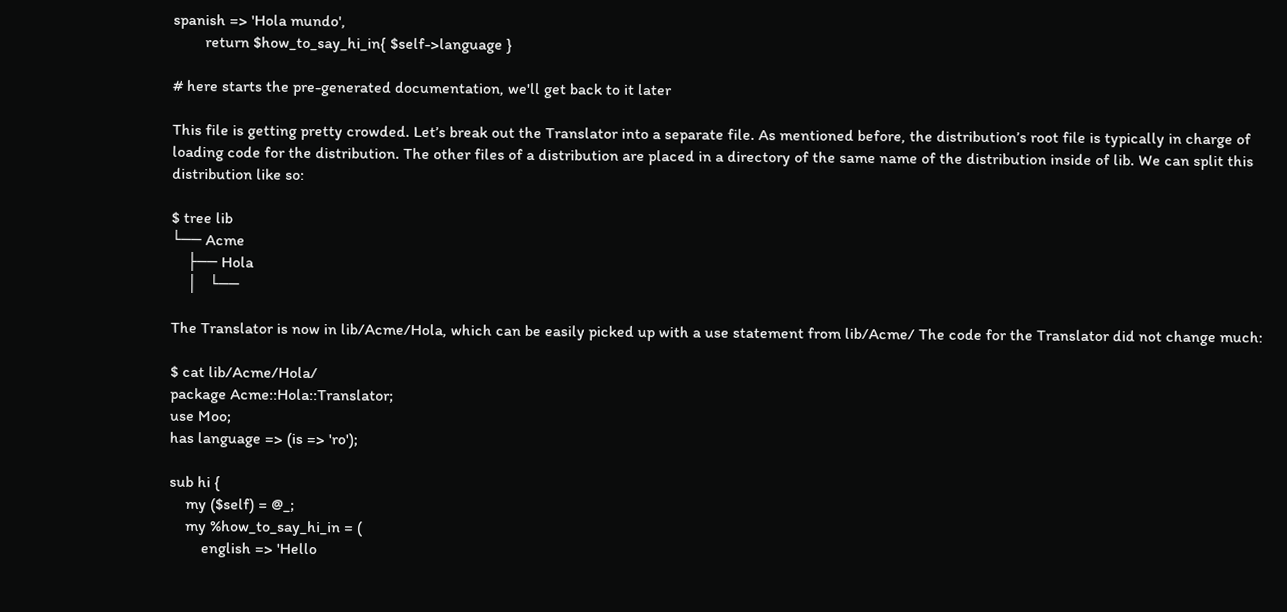spanish => 'Hola mundo',
        return $how_to_say_hi_in{ $self->language }

# here starts the pre-generated documentation, we'll get back to it later

This file is getting pretty crowded. Let’s break out the Translator into a separate file. As mentioned before, the distribution’s root file is typically in charge of loading code for the distribution. The other files of a distribution are placed in a directory of the same name of the distribution inside of lib. We can split this distribution like so:

$ tree lib
└── Acme
    ├── Hola
    │   └──

The Translator is now in lib/Acme/Hola, which can be easily picked up with a use statement from lib/Acme/ The code for the Translator did not change much:

$ cat lib/Acme/Hola/
package Acme::Hola::Translator;
use Moo;
has language => (is => 'ro');

sub hi {
    my ($self) = @_;
    my %how_to_say_hi_in = (
        english => 'Hello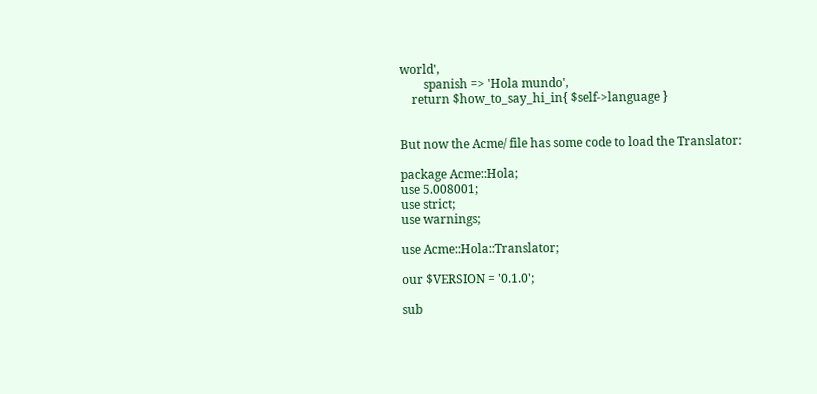world',
        spanish => 'Hola mundo',
    return $how_to_say_hi_in{ $self->language }


But now the Acme/ file has some code to load the Translator:

package Acme::Hola;
use 5.008001;
use strict;
use warnings;

use Acme::Hola::Translator;

our $VERSION = '0.1.0';

sub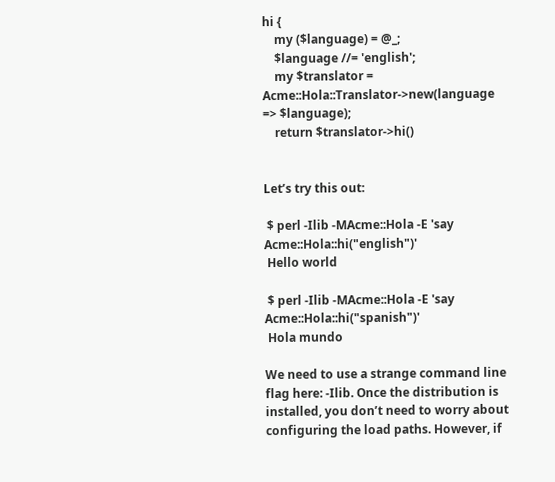hi {
    my ($language) = @_;
    $language //= 'english';
    my $translator = Acme::Hola::Translator->new(language => $language);
    return $translator->hi()


Let’s try this out:

 $ perl -Ilib -MAcme::Hola -E 'say Acme::Hola::hi("english")'
 Hello world

 $ perl -Ilib -MAcme::Hola -E 'say Acme::Hola::hi("spanish")'
 Hola mundo

We need to use a strange command line flag here: -Ilib. Once the distribution is installed, you don’t need to worry about configuring the load paths. However, if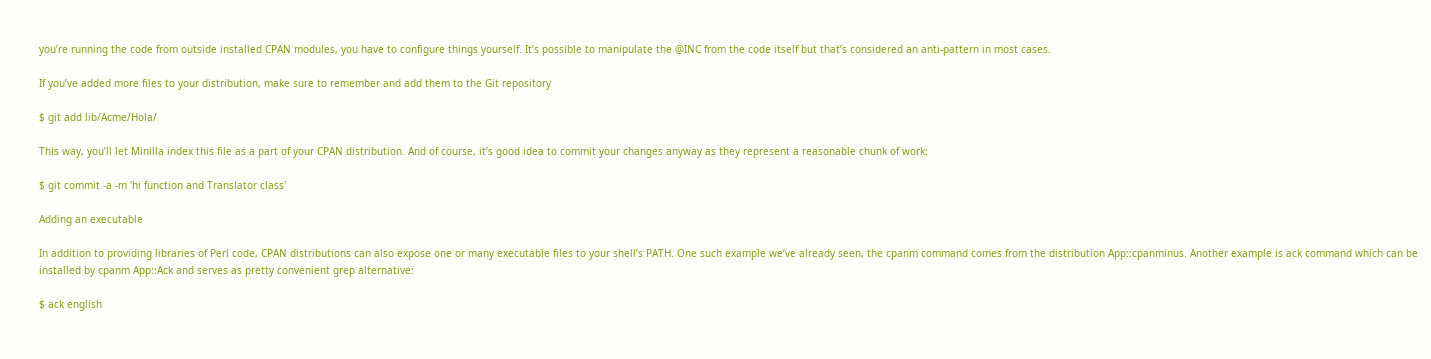you’re running the code from outside installed CPAN modules, you have to configure things yourself. It’s possible to manipulate the @INC from the code itself but that’s considered an anti-pattern in most cases.

If you’ve added more files to your distribution, make sure to remember and add them to the Git repository

$ git add lib/Acme/Hola/

This way, you’ll let Minilla index this file as a part of your CPAN distribution. And of course, it’s good idea to commit your changes anyway as they represent a reasonable chunk of work:

$ git commit -a -m 'hi function and Translator class'

Adding an executable

In addition to providing libraries of Perl code, CPAN distributions can also expose one or many executable files to your shell’s PATH. One such example we’ve already seen, the cpanm command comes from the distribution App::cpanminus. Another example is ack command which can be installed by cpanm App::Ack and serves as pretty convenient grep alternative:

$ ack english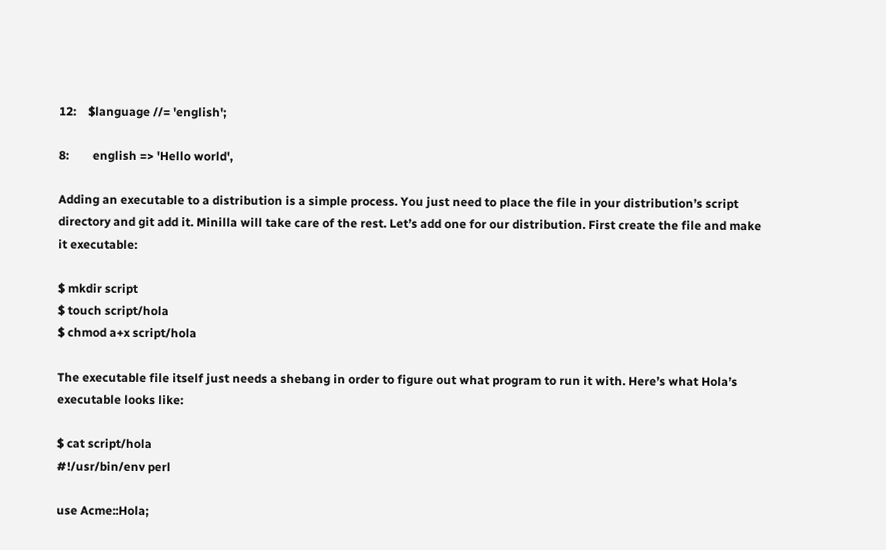12:    $language //= 'english';

8:        english => 'Hello world',

Adding an executable to a distribution is a simple process. You just need to place the file in your distribution’s script directory and git add it. Minilla will take care of the rest. Let’s add one for our distribution. First create the file and make it executable:

$ mkdir script
$ touch script/hola
$ chmod a+x script/hola

The executable file itself just needs a shebang in order to figure out what program to run it with. Here’s what Hola’s executable looks like:

$ cat script/hola
#!/usr/bin/env perl

use Acme::Hola;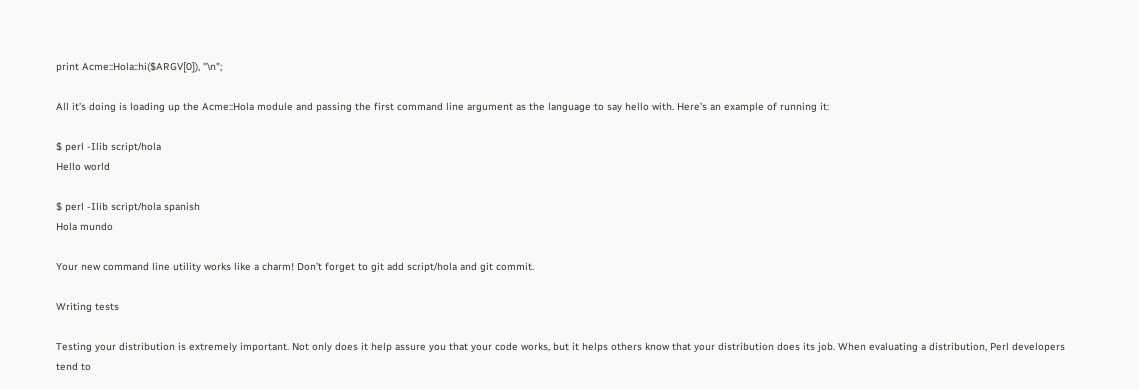print Acme::Hola::hi($ARGV[0]), "\n";

All it’s doing is loading up the Acme::Hola module and passing the first command line argument as the language to say hello with. Here’s an example of running it:

$ perl -Ilib script/hola
Hello world

$ perl -Ilib script/hola spanish
Hola mundo

Your new command line utility works like a charm! Don’t forget to git add script/hola and git commit.

Writing tests

Testing your distribution is extremely important. Not only does it help assure you that your code works, but it helps others know that your distribution does its job. When evaluating a distribution, Perl developers tend to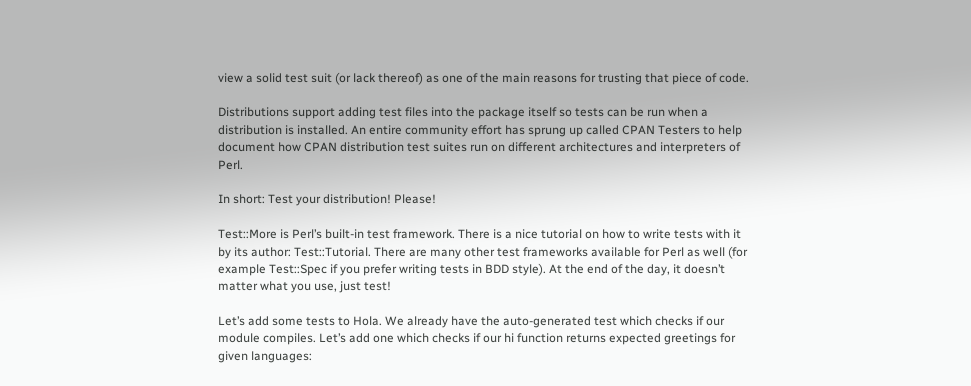view a solid test suit (or lack thereof) as one of the main reasons for trusting that piece of code.

Distributions support adding test files into the package itself so tests can be run when a distribution is installed. An entire community effort has sprung up called CPAN Testers to help document how CPAN distribution test suites run on different architectures and interpreters of Perl.

In short: Test your distribution! Please!

Test::More is Perl’s built-in test framework. There is a nice tutorial on how to write tests with it by its author: Test::Tutorial. There are many other test frameworks available for Perl as well (for example Test::Spec if you prefer writing tests in BDD style). At the end of the day, it doesn’t matter what you use, just test!

Let’s add some tests to Hola. We already have the auto-generated test which checks if our module compiles. Let’s add one which checks if our hi function returns expected greetings for given languages: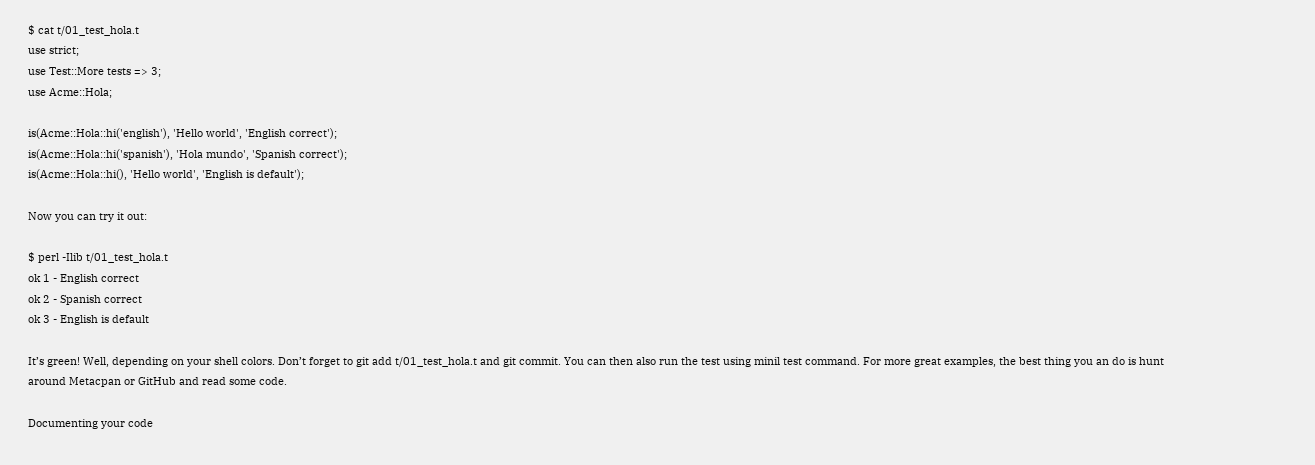$ cat t/01_test_hola.t
use strict;
use Test::More tests => 3;
use Acme::Hola;

is(Acme::Hola::hi('english'), 'Hello world', 'English correct');
is(Acme::Hola::hi('spanish'), 'Hola mundo', 'Spanish correct');
is(Acme::Hola::hi(), 'Hello world', 'English is default');

Now you can try it out:

$ perl -Ilib t/01_test_hola.t
ok 1 - English correct
ok 2 - Spanish correct
ok 3 - English is default

It’s green! Well, depending on your shell colors. Don’t forget to git add t/01_test_hola.t and git commit. You can then also run the test using minil test command. For more great examples, the best thing you an do is hunt around Metacpan or GitHub and read some code.

Documenting your code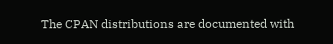The CPAN distributions are documented with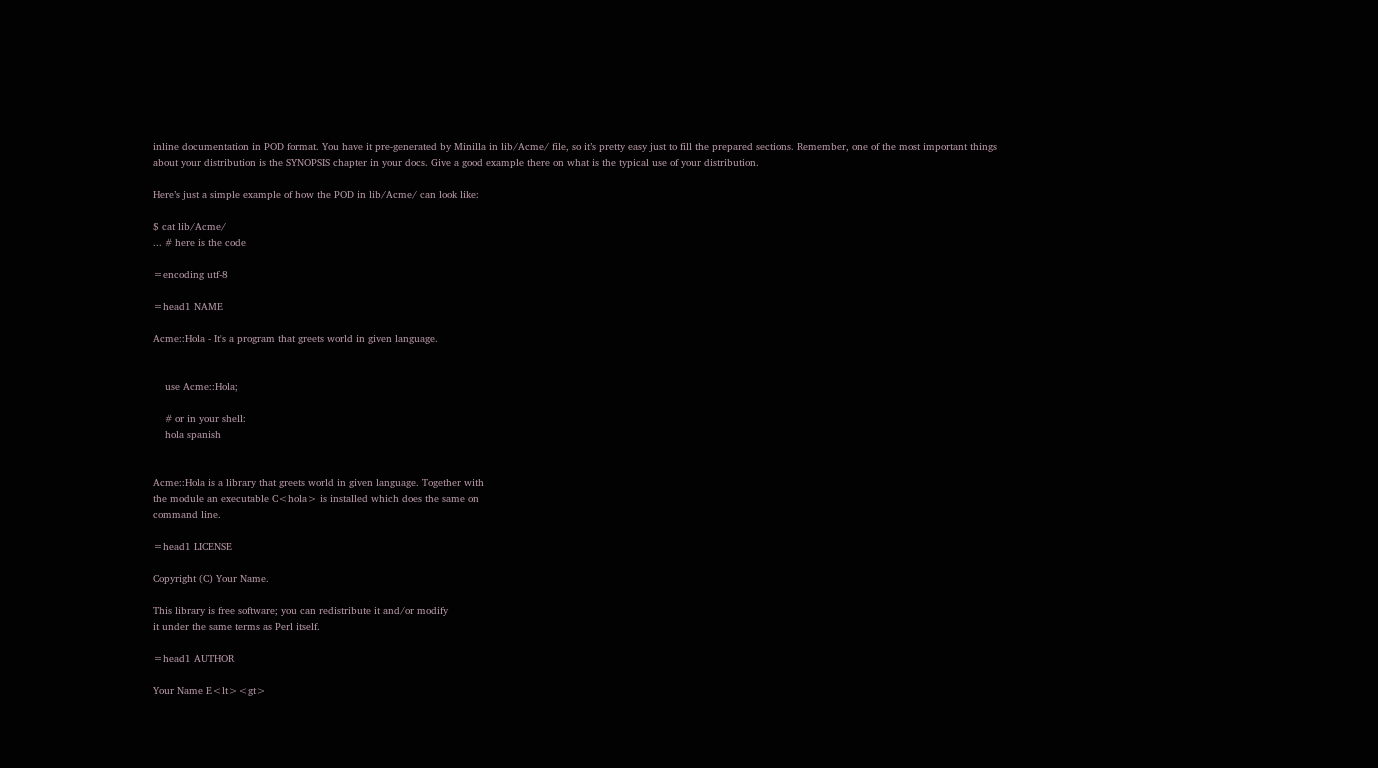inline documentation in POD format. You have it pre-generated by Minilla in lib/Acme/ file, so it’s pretty easy just to fill the prepared sections. Remember, one of the most important things about your distribution is the SYNOPSIS chapter in your docs. Give a good example there on what is the typical use of your distribution.

Here’s just a simple example of how the POD in lib/Acme/ can look like:

$ cat lib/Acme/
... # here is the code

=encoding utf-8

=head1 NAME

Acme::Hola - It's a program that greets world in given language.


    use Acme::Hola;

    # or in your shell:
    hola spanish


Acme::Hola is a library that greets world in given language. Together with
the module an executable C<hola> is installed which does the same on
command line.

=head1 LICENSE

Copyright (C) Your Name.

This library is free software; you can redistribute it and/or modify
it under the same terms as Perl itself.

=head1 AUTHOR

Your Name E<lt><gt>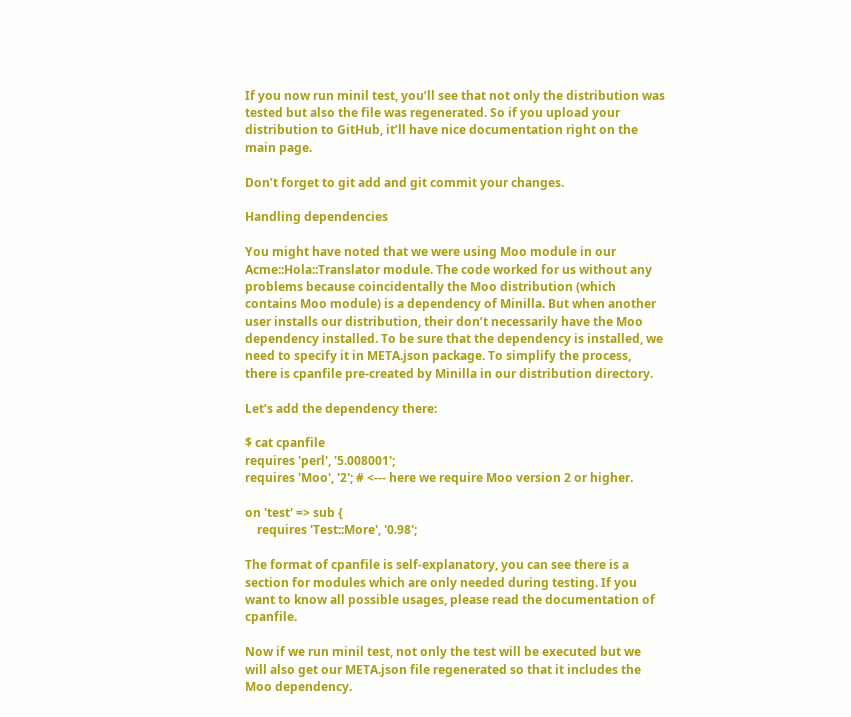If you now run minil test, you’ll see that not only the distribution was tested but also the file was regenerated. So if you upload your distribution to GitHub, it’ll have nice documentation right on the main page.

Don’t forget to git add and git commit your changes.

Handling dependencies

You might have noted that we were using Moo module in our Acme::Hola::Translator module. The code worked for us without any problems because coincidentally the Moo distribution (which contains Moo module) is a dependency of Minilla. But when another user installs our distribution, their don’t necessarily have the Moo dependency installed. To be sure that the dependency is installed, we need to specify it in META.json package. To simplify the process, there is cpanfile pre-created by Minilla in our distribution directory.

Let’s add the dependency there:

$ cat cpanfile
requires 'perl', '5.008001';
requires 'Moo', '2'; # <--- here we require Moo version 2 or higher.

on 'test' => sub {
    requires 'Test::More', '0.98';

The format of cpanfile is self-explanatory, you can see there is a section for modules which are only needed during testing. If you want to know all possible usages, please read the documentation of cpanfile.

Now if we run minil test, not only the test will be executed but we will also get our META.json file regenerated so that it includes the Moo dependency.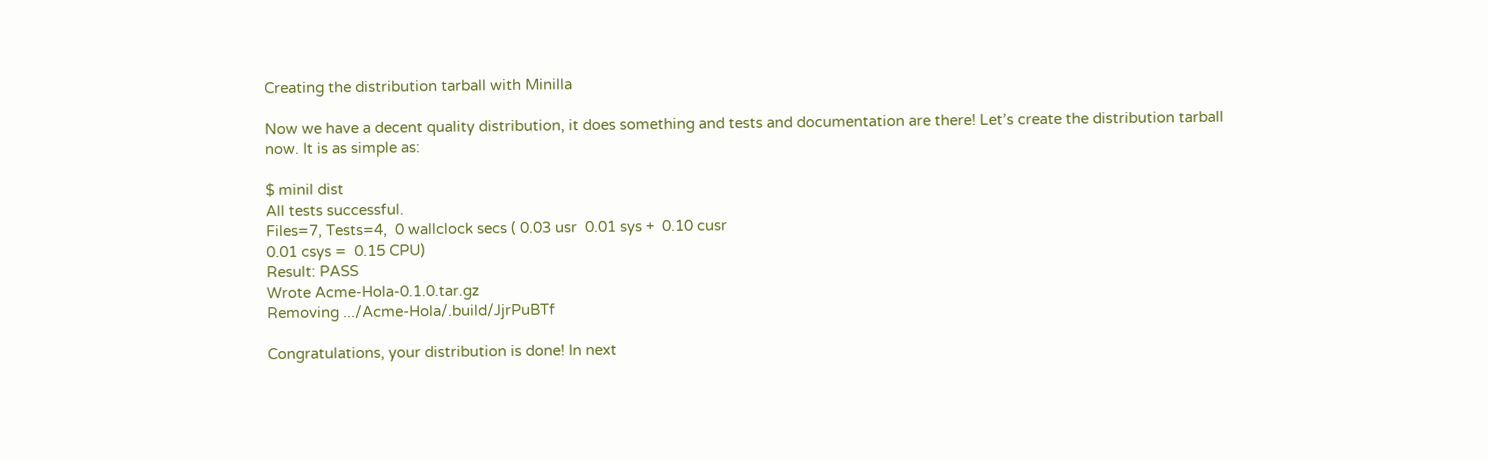Creating the distribution tarball with Minilla

Now we have a decent quality distribution, it does something and tests and documentation are there! Let’s create the distribution tarball now. It is as simple as:

$ minil dist
All tests successful.
Files=7, Tests=4,  0 wallclock secs ( 0.03 usr  0.01 sys +  0.10 cusr
0.01 csys =  0.15 CPU)
Result: PASS
Wrote Acme-Hola-0.1.0.tar.gz
Removing .../Acme-Hola/.build/JjrPuBTf

Congratulations, your distribution is done! In next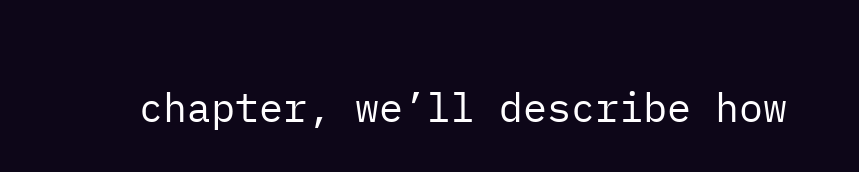chapter, we’ll describe how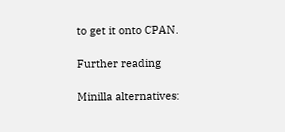to get it onto CPAN.

Further reading

Minilla alternatives: